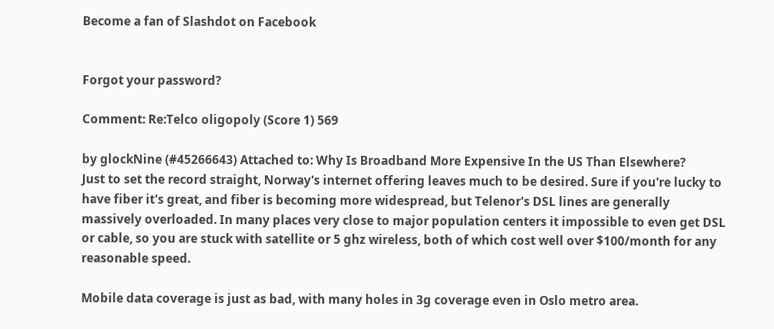Become a fan of Slashdot on Facebook


Forgot your password?

Comment: Re:Telco oligopoly (Score 1) 569

by glockNine (#45266643) Attached to: Why Is Broadband More Expensive In the US Than Elsewhere?
Just to set the record straight, Norway's internet offering leaves much to be desired. Sure if you're lucky to have fiber it's great, and fiber is becoming more widespread, but Telenor's DSL lines are generally massively overloaded. In many places very close to major population centers it impossible to even get DSL or cable, so you are stuck with satellite or 5 ghz wireless, both of which cost well over $100/month for any reasonable speed.

Mobile data coverage is just as bad, with many holes in 3g coverage even in Oslo metro area.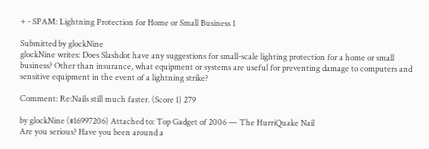+ - SPAM: Lightning Protection for Home or Small Business 1

Submitted by glockNine
glockNine writes: Does Slashdot have any suggestions for small-scale lighting protection for a home or small business? Other than insurance, what equipment or systems are useful for preventing damage to computers and sensitive equipment in the event of a lightning strike?

Comment: Re:Nails still much faster. (Score 1) 279

by glockNine (#16997206) Attached to: Top Gadget of 2006 — The HurriQuake Nail
Are you serious? Have you been around a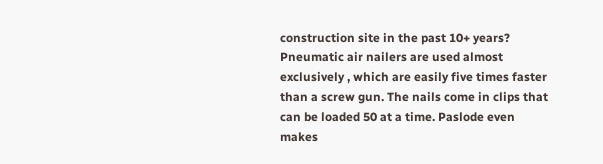construction site in the past 10+ years? Pneumatic air nailers are used almost exclusively , which are easily five times faster than a screw gun. The nails come in clips that can be loaded 50 at a time. Paslode even makes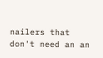nailers that don't need an an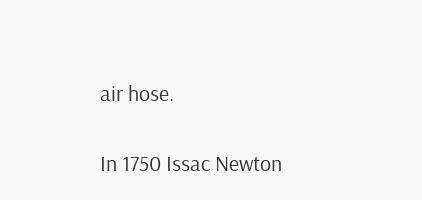air hose.

In 1750 Issac Newton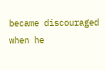became discouraged when he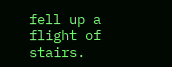fell up a flight of stairs.